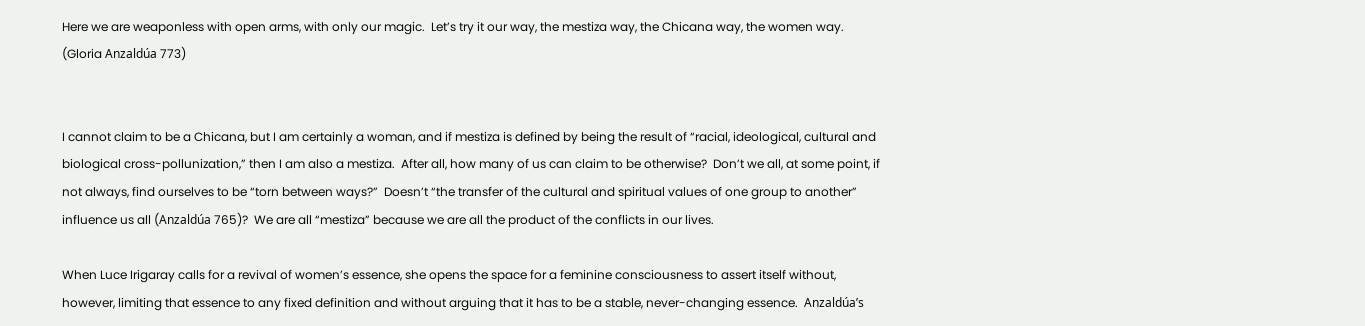Here we are weaponless with open arms, with only our magic.  Let’s try it our way, the mestiza way, the Chicana way, the women way.  (Gloria Anzaldúa 773)


I cannot claim to be a Chicana, but I am certainly a woman, and if mestiza is defined by being the result of “racial, ideological, cultural and biological cross-pollunization,” then I am also a mestiza.  After all, how many of us can claim to be otherwise?  Don’t we all, at some point, if not always, find ourselves to be “torn between ways?”  Doesn’t “the transfer of the cultural and spiritual values of one group to another” influence us all (Anzaldúa 765)?  We are all “mestiza” because we are all the product of the conflicts in our lives.

When Luce Irigaray calls for a revival of women’s essence, she opens the space for a feminine consciousness to assert itself without, however, limiting that essence to any fixed definition and without arguing that it has to be a stable, never-changing essence.  Anzaldúa’s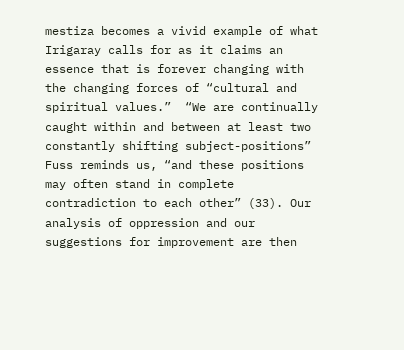mestiza becomes a vivid example of what Irigaray calls for as it claims an essence that is forever changing with the changing forces of “cultural and spiritual values.”  “We are continually caught within and between at least two constantly shifting subject-positions” Fuss reminds us, “and these positions may often stand in complete contradiction to each other” (33). Our analysis of oppression and our suggestions for improvement are then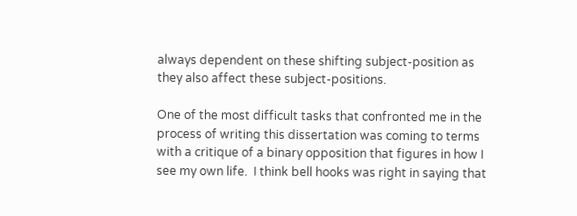always dependent on these shifting subject-position as they also affect these subject-positions.

One of the most difficult tasks that confronted me in the process of writing this dissertation was coming to terms with a critique of a binary opposition that figures in how I see my own life.  I think bell hooks was right in saying that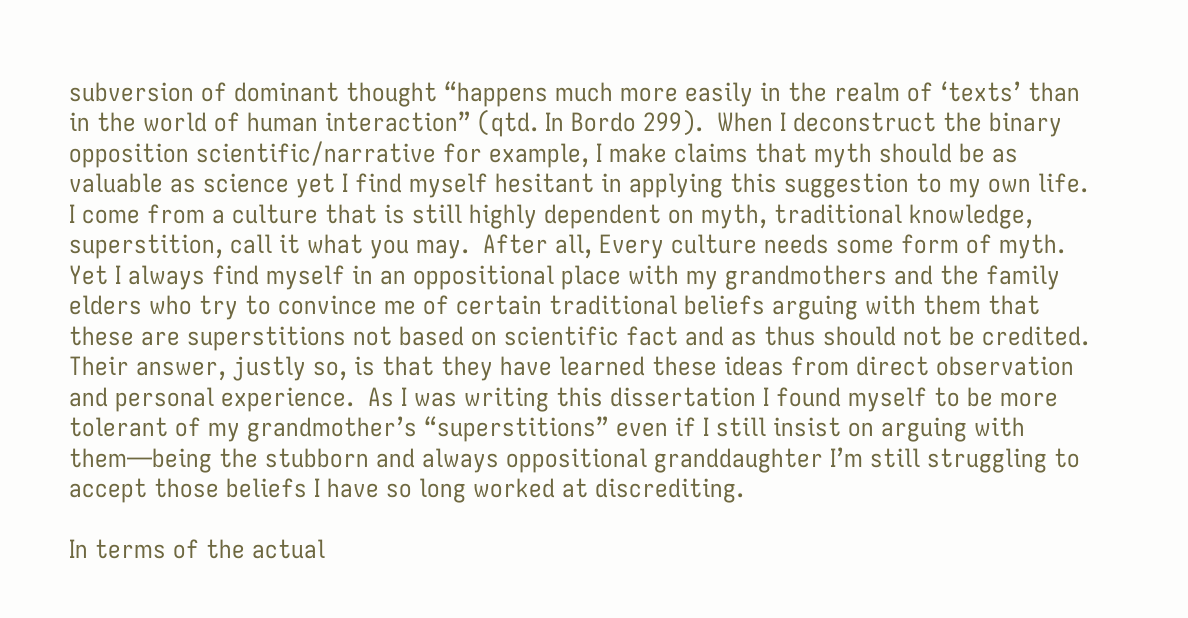subversion of dominant thought “happens much more easily in the realm of ‘texts’ than in the world of human interaction” (qtd. In Bordo 299).  When I deconstruct the binary opposition scientific/narrative for example, I make claims that myth should be as valuable as science yet I find myself hesitant in applying this suggestion to my own life.  I come from a culture that is still highly dependent on myth, traditional knowledge, superstition, call it what you may.  After all, Every culture needs some form of myth.  Yet I always find myself in an oppositional place with my grandmothers and the family elders who try to convince me of certain traditional beliefs arguing with them that these are superstitions not based on scientific fact and as thus should not be credited.  Their answer, justly so, is that they have learned these ideas from direct observation and personal experience.  As I was writing this dissertation I found myself to be more tolerant of my grandmother’s “superstitions” even if I still insist on arguing with them—being the stubborn and always oppositional granddaughter I’m still struggling to accept those beliefs I have so long worked at discrediting.

In terms of the actual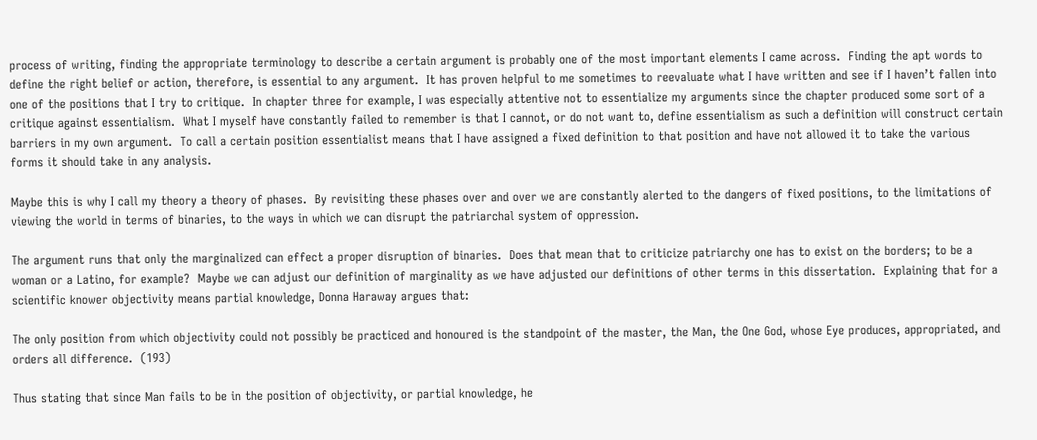process of writing, finding the appropriate terminology to describe a certain argument is probably one of the most important elements I came across.  Finding the apt words to define the right belief or action, therefore, is essential to any argument.  It has proven helpful to me sometimes to reevaluate what I have written and see if I haven’t fallen into one of the positions that I try to critique.  In chapter three for example, I was especially attentive not to essentialize my arguments since the chapter produced some sort of a critique against essentialism.  What I myself have constantly failed to remember is that I cannot, or do not want to, define essentialism as such a definition will construct certain barriers in my own argument.  To call a certain position essentialist means that I have assigned a fixed definition to that position and have not allowed it to take the various forms it should take in any analysis.

Maybe this is why I call my theory a theory of phases.  By revisiting these phases over and over we are constantly alerted to the dangers of fixed positions, to the limitations of viewing the world in terms of binaries, to the ways in which we can disrupt the patriarchal system of oppression.

The argument runs that only the marginalized can effect a proper disruption of binaries.  Does that mean that to criticize patriarchy one has to exist on the borders; to be a woman or a Latino, for example?  Maybe we can adjust our definition of marginality as we have adjusted our definitions of other terms in this dissertation.  Explaining that for a scientific knower objectivity means partial knowledge, Donna Haraway argues that:

The only position from which objectivity could not possibly be practiced and honoured is the standpoint of the master, the Man, the One God, whose Eye produces, appropriated, and orders all difference.  (193)

Thus stating that since Man fails to be in the position of objectivity, or partial knowledge, he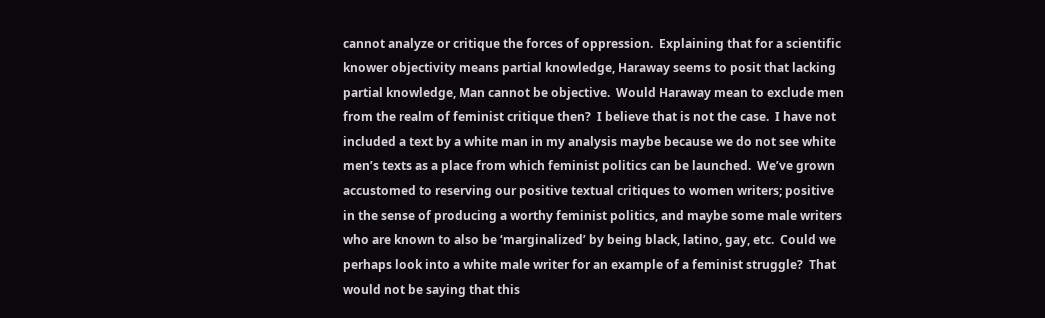cannot analyze or critique the forces of oppression.  Explaining that for a scientific knower objectivity means partial knowledge, Haraway seems to posit that lacking partial knowledge, Man cannot be objective.  Would Haraway mean to exclude men from the realm of feminist critique then?  I believe that is not the case.  I have not included a text by a white man in my analysis maybe because we do not see white men’s texts as a place from which feminist politics can be launched.  We’ve grown accustomed to reserving our positive textual critiques to women writers; positive in the sense of producing a worthy feminist politics, and maybe some male writers who are known to also be ‘marginalized’ by being black, latino, gay, etc.  Could we perhaps look into a white male writer for an example of a feminist struggle?  That would not be saying that this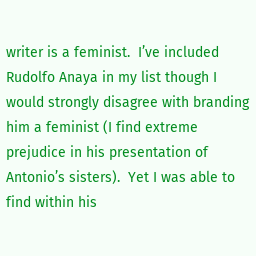writer is a feminist.  I’ve included Rudolfo Anaya in my list though I would strongly disagree with branding him a feminist (I find extreme prejudice in his presentation of Antonio’s sisters).  Yet I was able to find within his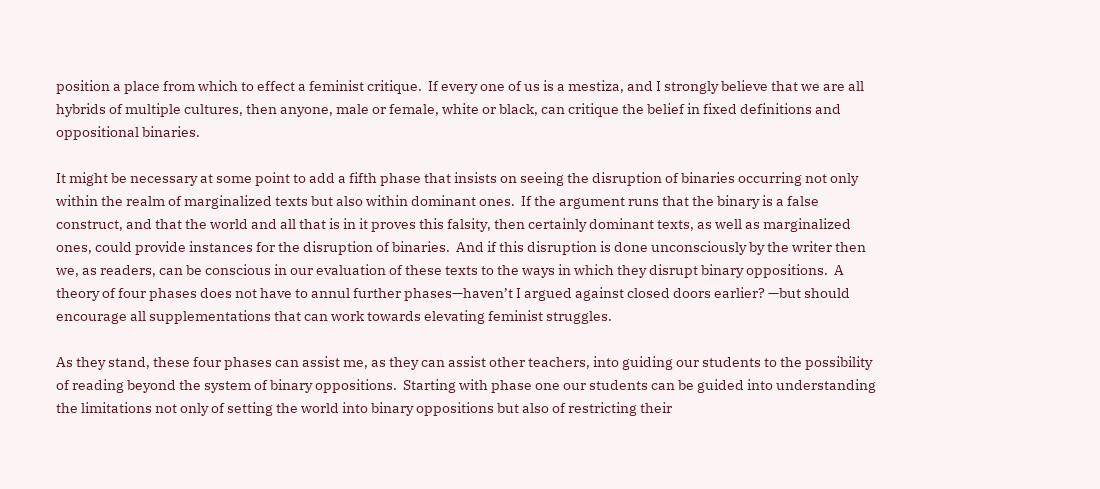position a place from which to effect a feminist critique.  If every one of us is a mestiza, and I strongly believe that we are all hybrids of multiple cultures, then anyone, male or female, white or black, can critique the belief in fixed definitions and oppositional binaries.

It might be necessary at some point to add a fifth phase that insists on seeing the disruption of binaries occurring not only within the realm of marginalized texts but also within dominant ones.  If the argument runs that the binary is a false construct, and that the world and all that is in it proves this falsity, then certainly dominant texts, as well as marginalized ones, could provide instances for the disruption of binaries.  And if this disruption is done unconsciously by the writer then we, as readers, can be conscious in our evaluation of these texts to the ways in which they disrupt binary oppositions.  A theory of four phases does not have to annul further phases—haven’t I argued against closed doors earlier? —but should encourage all supplementations that can work towards elevating feminist struggles.

As they stand, these four phases can assist me, as they can assist other teachers, into guiding our students to the possibility of reading beyond the system of binary oppositions.  Starting with phase one our students can be guided into understanding the limitations not only of setting the world into binary oppositions but also of restricting their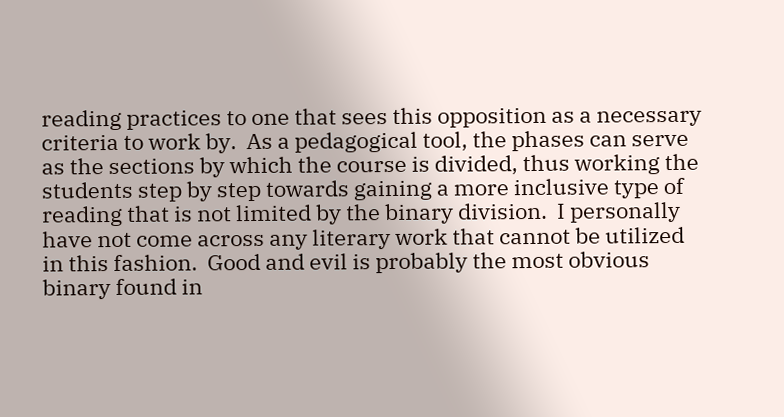reading practices to one that sees this opposition as a necessary criteria to work by.  As a pedagogical tool, the phases can serve as the sections by which the course is divided, thus working the students step by step towards gaining a more inclusive type of reading that is not limited by the binary division.  I personally have not come across any literary work that cannot be utilized in this fashion.  Good and evil is probably the most obvious binary found in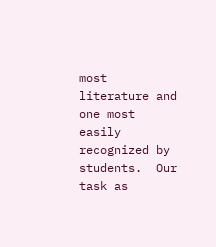most literature and one most easily recognized by students.  Our task as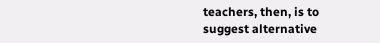teachers, then, is to suggest alternative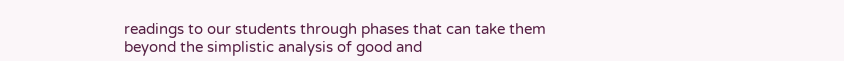readings to our students through phases that can take them beyond the simplistic analysis of good and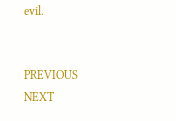evil.


PREVIOUS                           NEXT